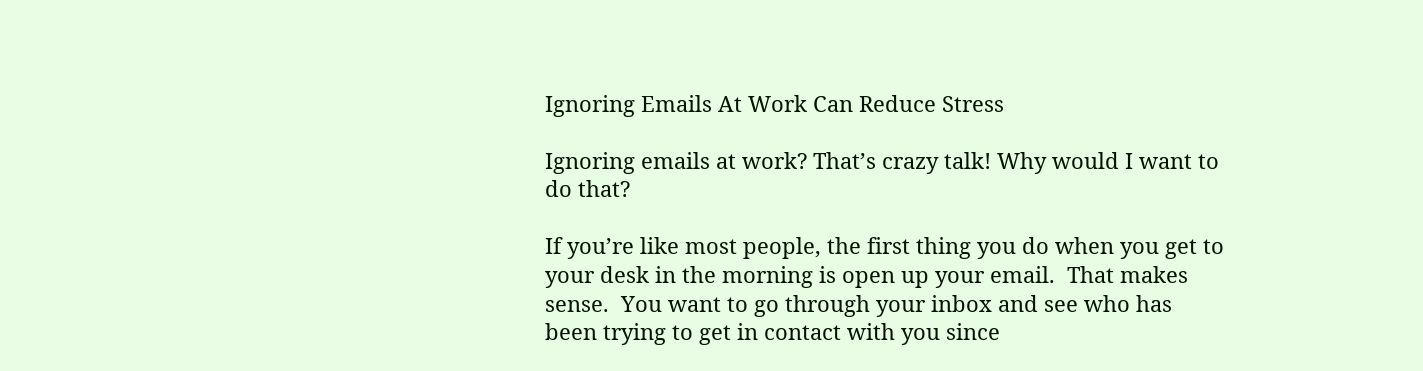Ignoring Emails At Work Can Reduce Stress

Ignoring emails at work? That’s crazy talk! Why would I want to do that?

If you’re like most people, the first thing you do when you get to your desk in the morning is open up your email.  That makes sense.  You want to go through your inbox and see who has been trying to get in contact with you since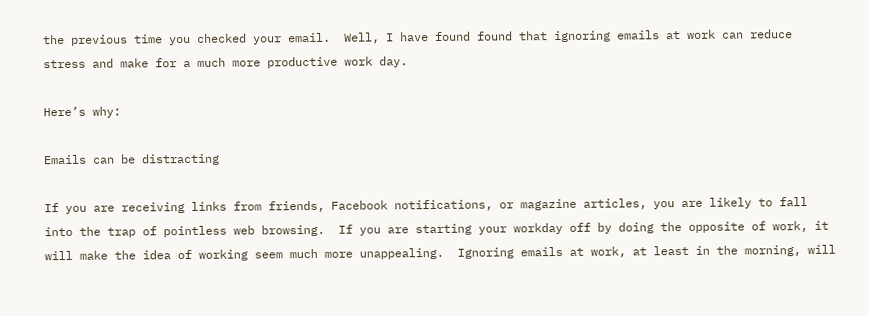the previous time you checked your email.  Well, I have found found that ignoring emails at work can reduce stress and make for a much more productive work day.

Here’s why:

Emails can be distracting

If you are receiving links from friends, Facebook notifications, or magazine articles, you are likely to fall into the trap of pointless web browsing.  If you are starting your workday off by doing the opposite of work, it will make the idea of working seem much more unappealing.  Ignoring emails at work, at least in the morning, will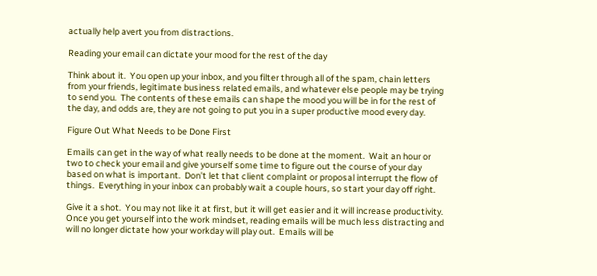actually help avert you from distractions.

Reading your email can dictate your mood for the rest of the day

Think about it.  You open up your inbox, and you filter through all of the spam, chain letters from your friends, legitimate business related emails, and whatever else people may be trying to send you.  The contents of these emails can shape the mood you will be in for the rest of the day, and odds are, they are not going to put you in a super productive mood every day.

Figure Out What Needs to be Done First

Emails can get in the way of what really needs to be done at the moment.  Wait an hour or two to check your email and give yourself some time to figure out the course of your day based on what is important.  Don’t let that client complaint or proposal interrupt the flow of things.  Everything in your inbox can probably wait a couple hours, so start your day off right.

Give it a shot.  You may not like it at first, but it will get easier and it will increase productivity.  Once you get yourself into the work mindset, reading emails will be much less distracting and will no longer dictate how your workday will play out.  Emails will be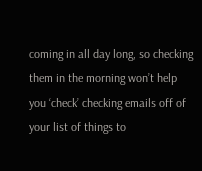coming in all day long, so checking them in the morning won’t help you ‘check’ checking emails off of your list of things to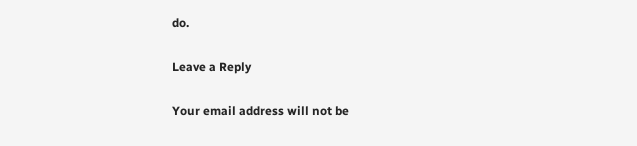do.

Leave a Reply

Your email address will not be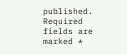published. Required fields are marked *